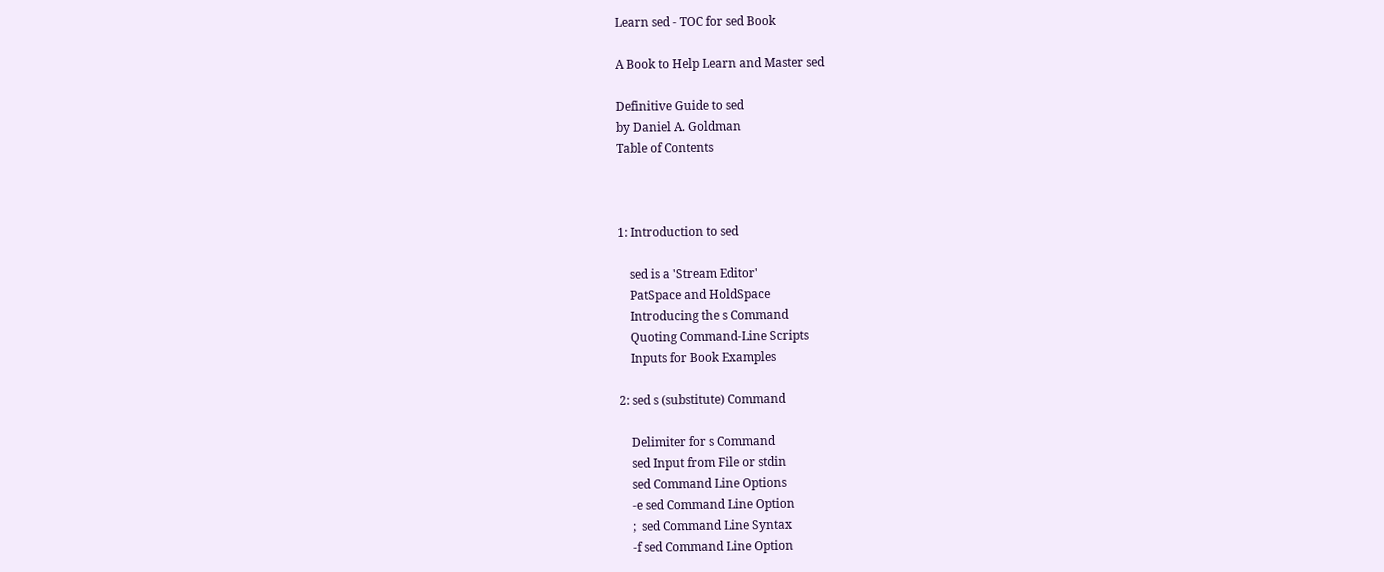Learn sed - TOC for sed Book

A Book to Help Learn and Master sed

Definitive Guide to sed
by Daniel A. Goldman
Table of Contents



1: Introduction to sed

    sed is a 'Stream Editor'
    PatSpace and HoldSpace
    Introducing the s Command
    Quoting Command-Line Scripts
    Inputs for Book Examples

2: sed s (substitute) Command

    Delimiter for s Command
    sed Input from File or stdin
    sed Command Line Options
    -e sed Command Line Option
    ;  sed Command Line Syntax
    -f sed Command Line Option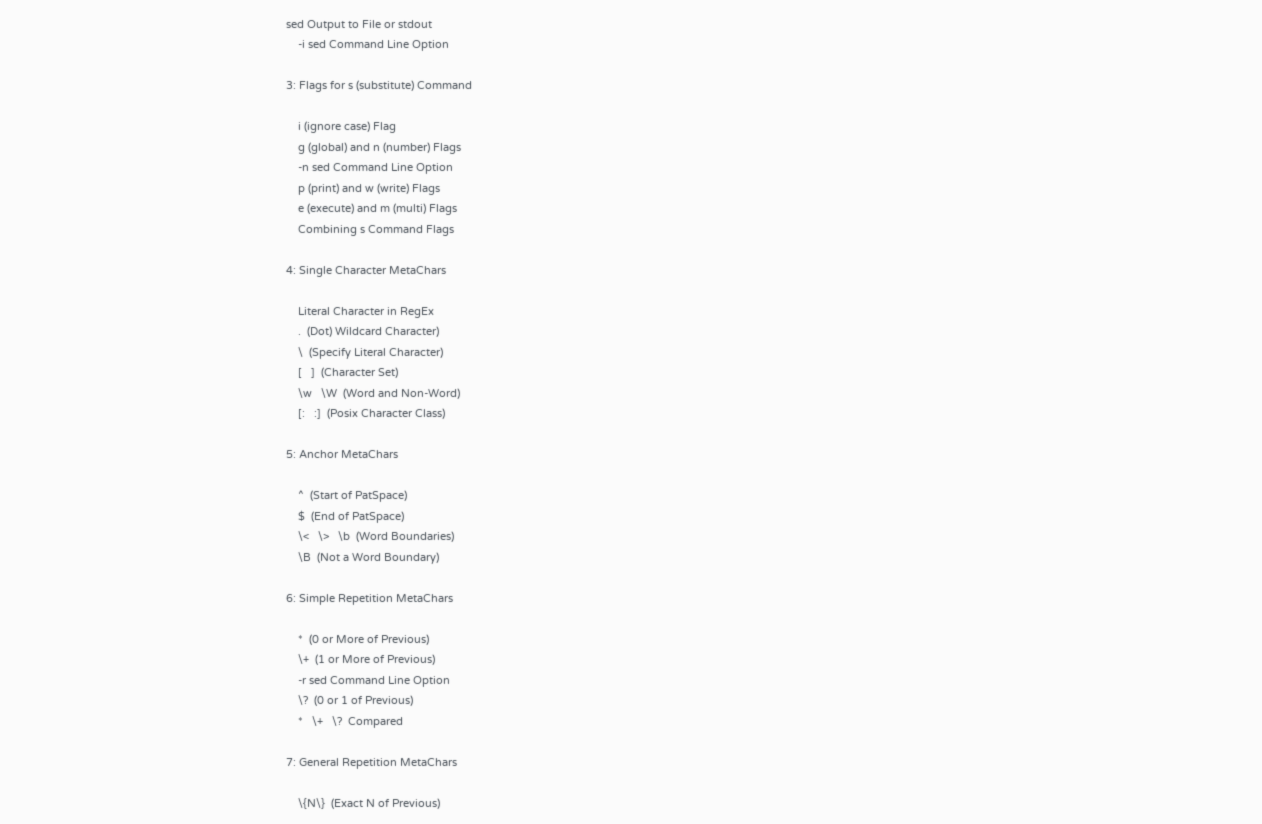sed Output to File or stdout
    -i sed Command Line Option

3: Flags for s (substitute) Command

    i (ignore case) Flag
    g (global) and n (number) Flags
    -n sed Command Line Option
    p (print) and w (write) Flags
    e (execute) and m (multi) Flags
    Combining s Command Flags

4: Single Character MetaChars

    Literal Character in RegEx
    .  (Dot) Wildcard Character)
    \  (Specify Literal Character)
    [   ]  (Character Set)
    \w   \W  (Word and Non-Word)
    [:   :]  (Posix Character Class)

5: Anchor MetaChars

    ^  (Start of PatSpace)
    $  (End of PatSpace)
    \<   \>   \b  (Word Boundaries)
    \B  (Not a Word Boundary)

6: Simple Repetition MetaChars

    *  (0 or More of Previous)
    \+  (1 or More of Previous)
    -r sed Command Line Option
    \?  (0 or 1 of Previous)
    *   \+   \?  Compared

7: General Repetition MetaChars

    \{N\}  (Exact N of Previous)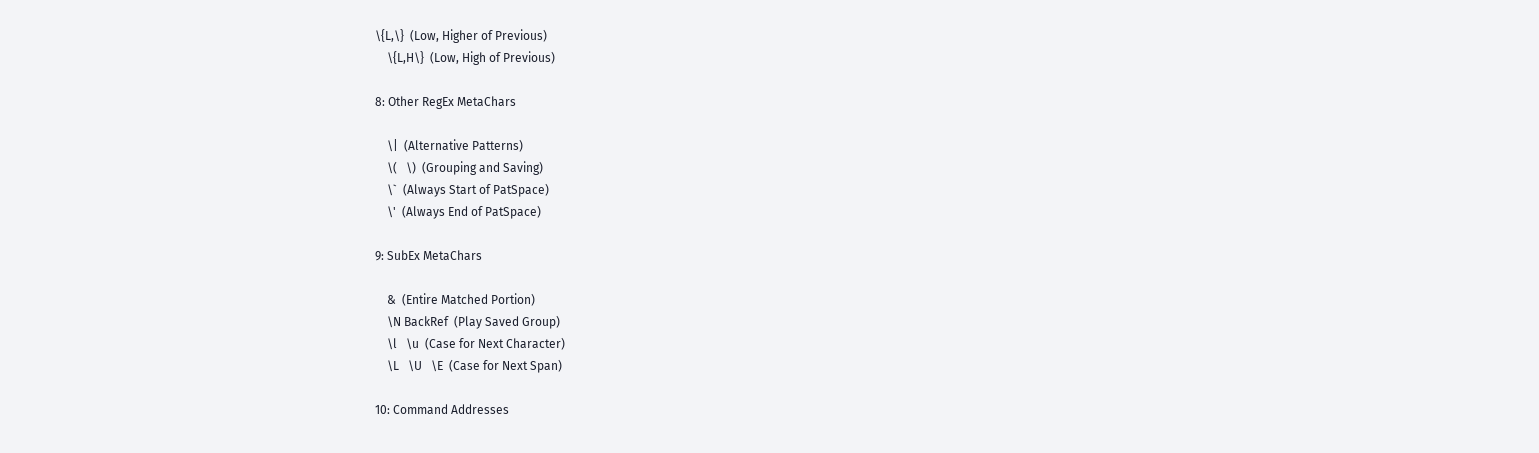\{L,\}  (Low, Higher of Previous)
    \{L,H\}  (Low, High of Previous)

8: Other RegEx MetaChars

    \|  (Alternative Patterns)
    \(   \)  (Grouping and Saving)
    \`  (Always Start of PatSpace)
    \'  (Always End of PatSpace)

9: SubEx MetaChars

    &  (Entire Matched Portion)
    \N BackRef  (Play Saved Group)
    \l   \u  (Case for Next Character)
    \L   \U   \E  (Case for Next Span)

10: Command Addresses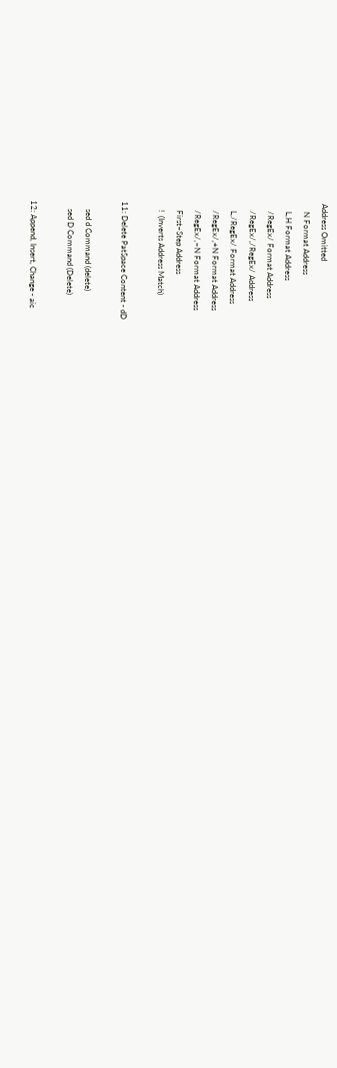Address Omitted
    N Format Address
    L,H Format Address
    /RegEx/ Format Address
    /RegEx/,/RegEx/ Address
    L,/RegEx/ Format Address
    /RegEx/,+N Format Address
    /RegEx/,~N Format Address
    First~Step Address
    !  (Inverts Address Match)

11: Delete PatSpace Content - dD

    sed d Command (delete)
    sed D Command (Delete)

12: Append, Insert, Change - aic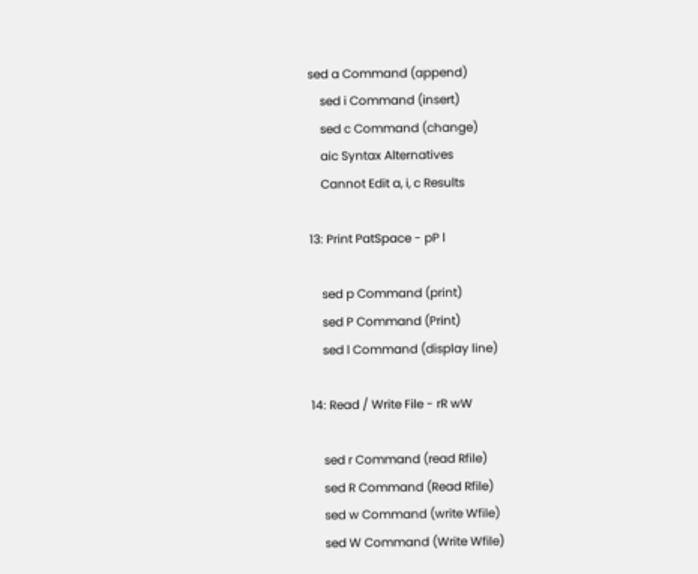sed a Command (append)
    sed i Command (insert)
    sed c Command (change)
    aic Syntax Alternatives
    Cannot Edit a, i, c Results

13: Print PatSpace - pP l

    sed p Command (print)
    sed P Command (Print)
    sed l Command (display line)

14: Read / Write File - rR wW

    sed r Command (read Rfile)
    sed R Command (Read Rfile)
    sed w Command (write Wfile)
    sed W Command (Write Wfile)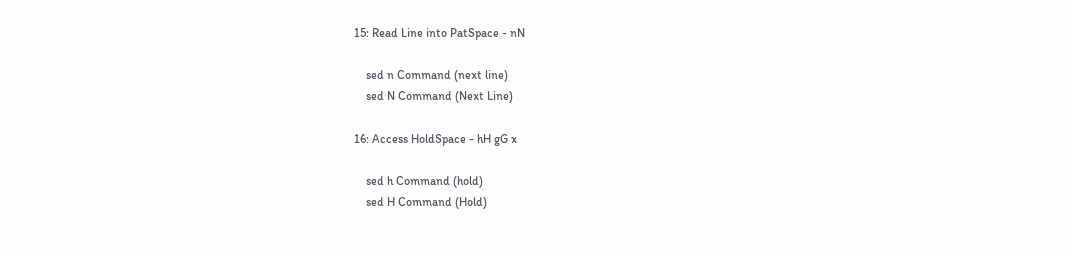15: Read Line into PatSpace - nN

    sed n Command (next line)
    sed N Command (Next Line)

16: Access HoldSpace - hH gG x

    sed h Command (hold)
    sed H Command (Hold)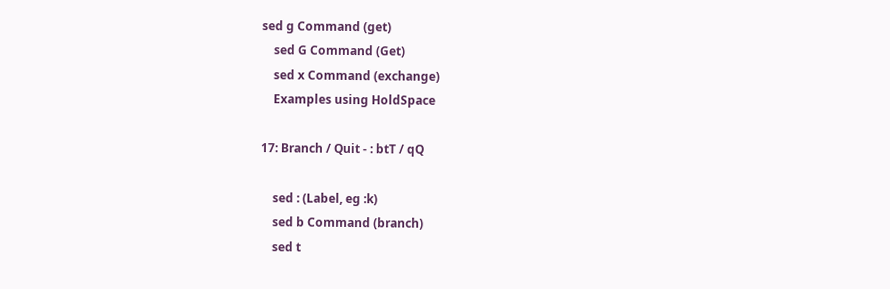sed g Command (get)
    sed G Command (Get)
    sed x Command (exchange)
    Examples using HoldSpace

17: Branch / Quit - : btT / qQ

    sed : (Label, eg :k)
    sed b Command (branch)
    sed t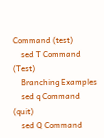Command (test)
    sed T Command (Test)
    Branching Examples
    sed q Command (quit)
    sed Q Command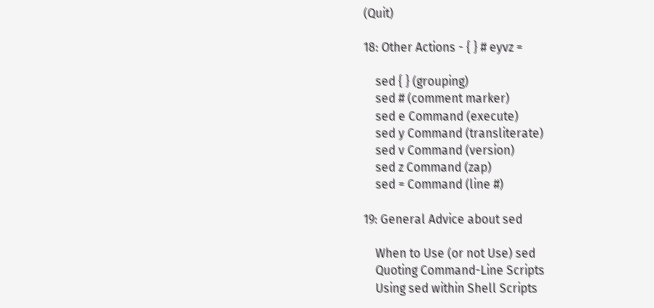(Quit)

18: Other Actions - { } # eyvz =

    sed { } (grouping)
    sed # (comment marker)
    sed e Command (execute)
    sed y Command (transliterate)
    sed v Command (version)
    sed z Command (zap)
    sed = Command (line #)

19: General Advice about sed

    When to Use (or not Use) sed
    Quoting Command-Line Scripts
    Using sed within Shell Scripts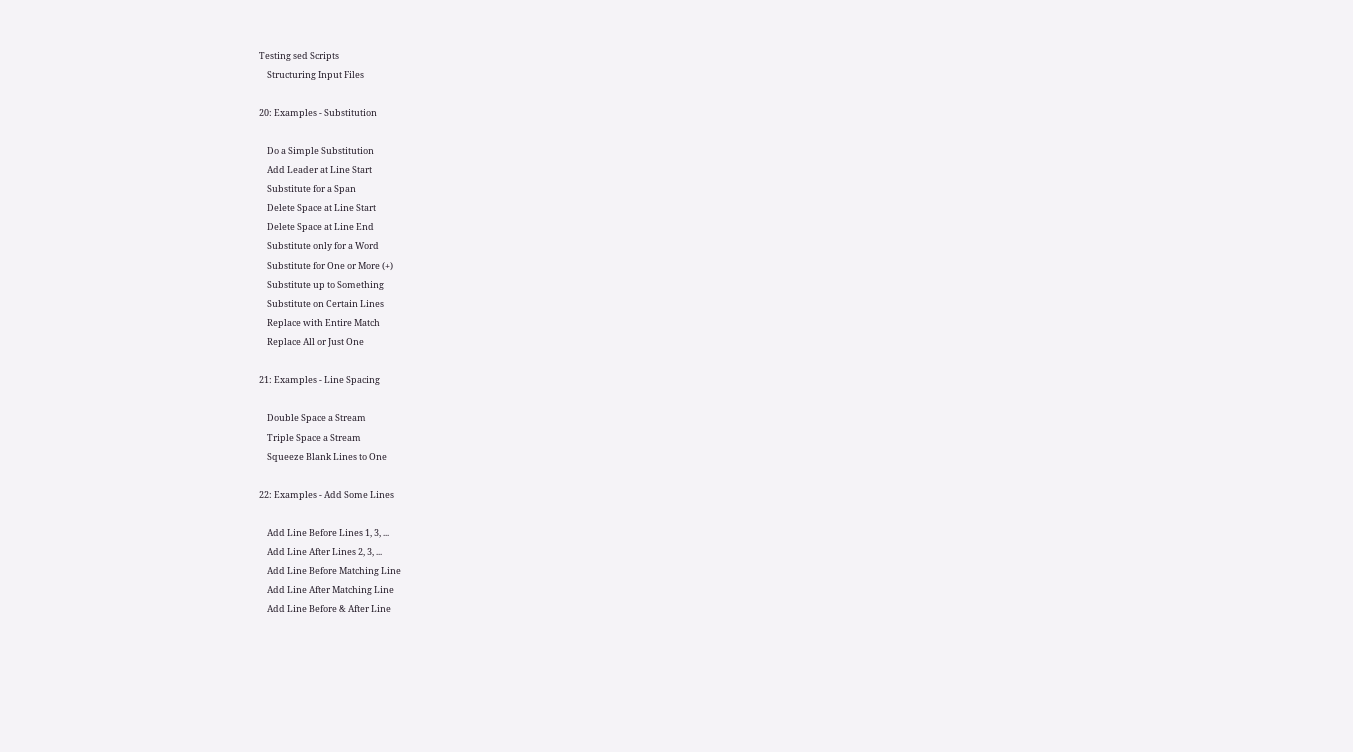Testing sed Scripts
    Structuring Input Files

20: Examples - Substitution

    Do a Simple Substitution
    Add Leader at Line Start
    Substitute for a Span
    Delete Space at Line Start
    Delete Space at Line End
    Substitute only for a Word
    Substitute for One or More (+)
    Substitute up to Something
    Substitute on Certain Lines
    Replace with Entire Match
    Replace All or Just One

21: Examples - Line Spacing

    Double Space a Stream
    Triple Space a Stream
    Squeeze Blank Lines to One

22: Examples - Add Some Lines

    Add Line Before Lines 1, 3, ...
    Add Line After Lines 2, 3, ...
    Add Line Before Matching Line
    Add Line After Matching Line
    Add Line Before & After Line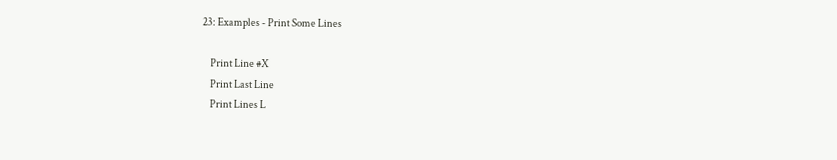23: Examples - Print Some Lines

    Print Line #X
    Print Last Line
    Print Lines L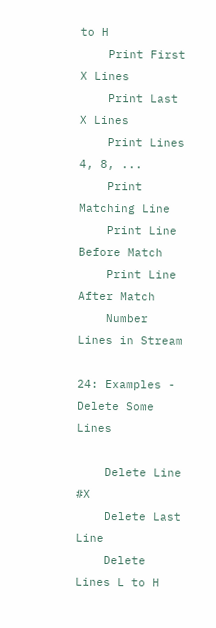to H
    Print First X Lines
    Print Last X Lines
    Print Lines 4, 8, ...
    Print Matching Line
    Print Line Before Match
    Print Line After Match
    Number Lines in Stream

24: Examples - Delete Some Lines

    Delete Line #X
    Delete Last Line
    Delete Lines L to H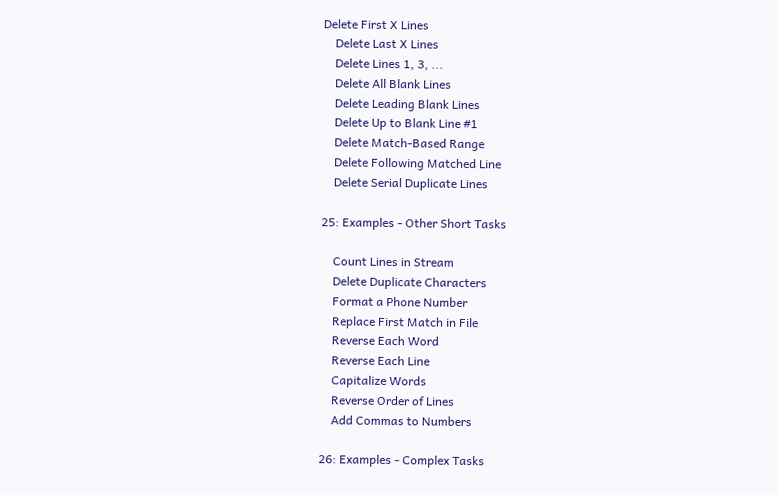Delete First X Lines
    Delete Last X Lines
    Delete Lines 1, 3, ...
    Delete All Blank Lines
    Delete Leading Blank Lines
    Delete Up to Blank Line #1
    Delete Match-Based Range
    Delete Following Matched Line
    Delete Serial Duplicate Lines

25: Examples - Other Short Tasks

    Count Lines in Stream
    Delete Duplicate Characters
    Format a Phone Number
    Replace First Match in File
    Reverse Each Word
    Reverse Each Line
    Capitalize Words
    Reverse Order of Lines
    Add Commas to Numbers

26: Examples - Complex Tasks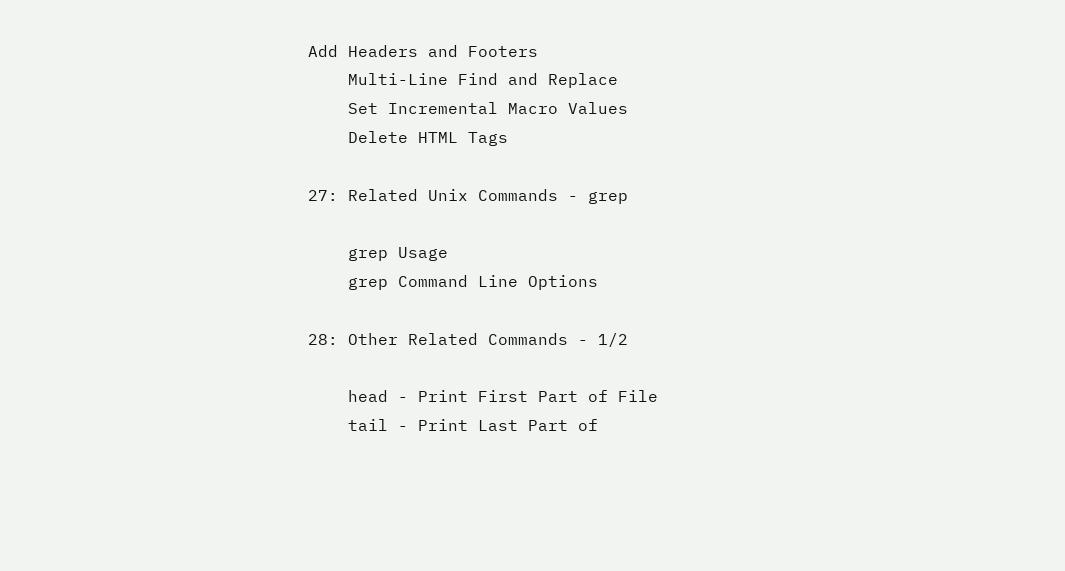Add Headers and Footers
    Multi-Line Find and Replace
    Set Incremental Macro Values
    Delete HTML Tags

27: Related Unix Commands - grep

    grep Usage
    grep Command Line Options

28: Other Related Commands - 1/2

    head - Print First Part of File
    tail - Print Last Part of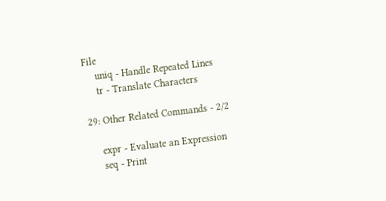File
    uniq - Handle Repeated Lines
    tr - Translate Characters

29: Other Related Commands - 2/2

    expr - Evaluate an Expression
    seq - Print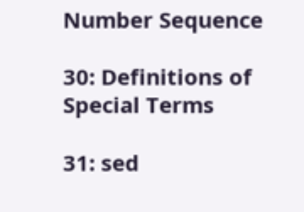Number Sequence

30: Definitions of Special Terms

31: sed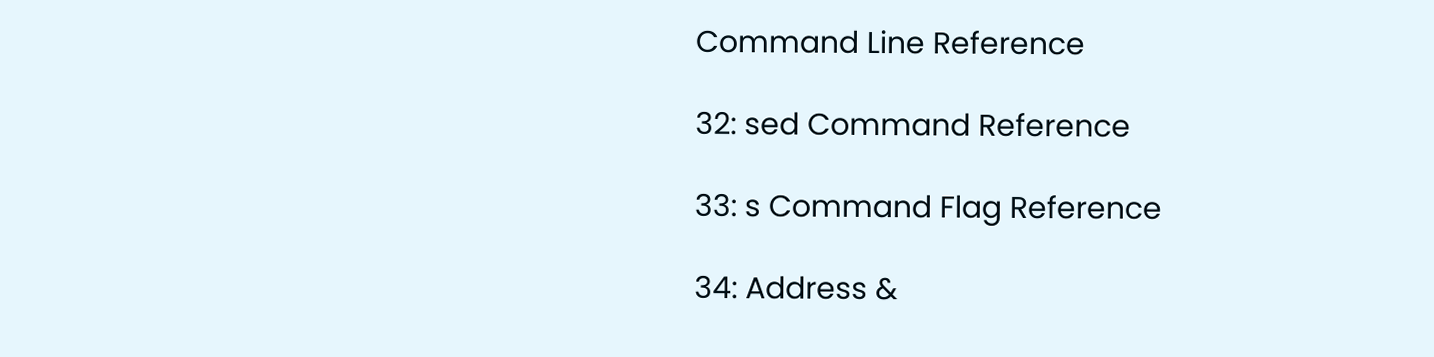Command Line Reference

32: sed Command Reference

33: s Command Flag Reference

34: Address &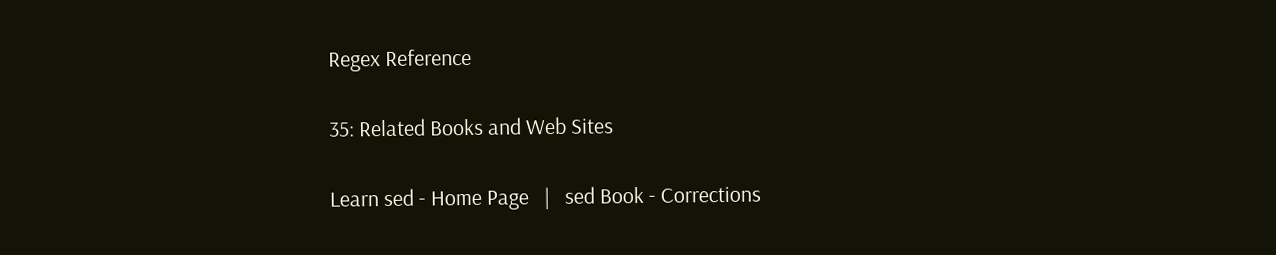Regex Reference

35: Related Books and Web Sites

Learn sed - Home Page   |   sed Book - Corrections